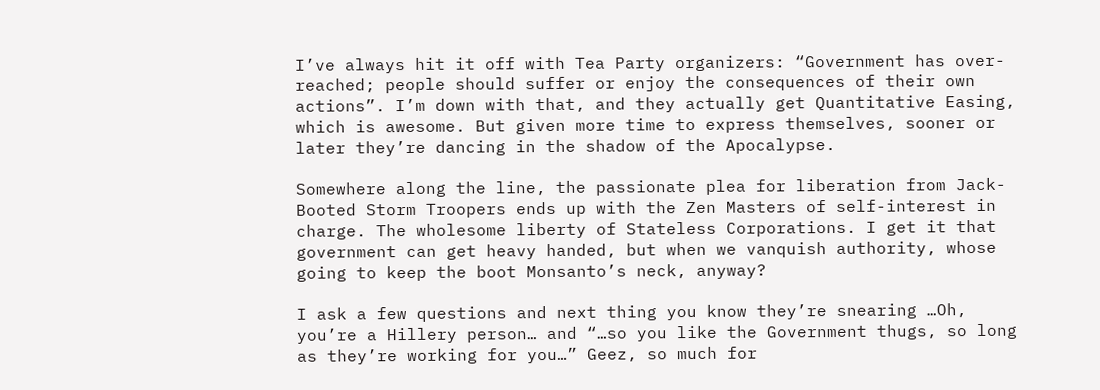I’ve always hit it off with Tea Party organizers: “Government has over-reached; people should suffer or enjoy the consequences of their own actions”. I’m down with that, and they actually get Quantitative Easing, which is awesome. But given more time to express themselves, sooner or later they’re dancing in the shadow of the Apocalypse.

Somewhere along the line, the passionate plea for liberation from Jack-Booted Storm Troopers ends up with the Zen Masters of self-interest in charge. The wholesome liberty of Stateless Corporations. I get it that government can get heavy handed, but when we vanquish authority, whose going to keep the boot Monsanto’s neck, anyway?

I ask a few questions and next thing you know they’re snearing …Oh, you’re a Hillery person… and “…so you like the Government thugs, so long as they’re working for you…” Geez, so much for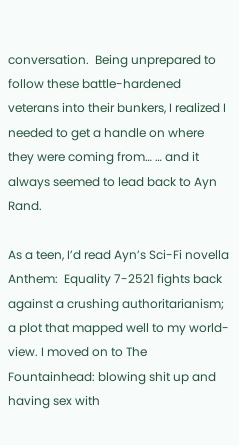conversation.  Being unprepared to follow these battle-hardened veterans into their bunkers, I realized I needed to get a handle on where they were coming from… … and it always seemed to lead back to Ayn Rand.

As a teen, I’d read Ayn’s Sci-Fi novella Anthem:  Equality 7-2521 fights back against a crushing authoritarianism; a plot that mapped well to my world-view. I moved on to The Fountainhead: blowing shit up and having sex with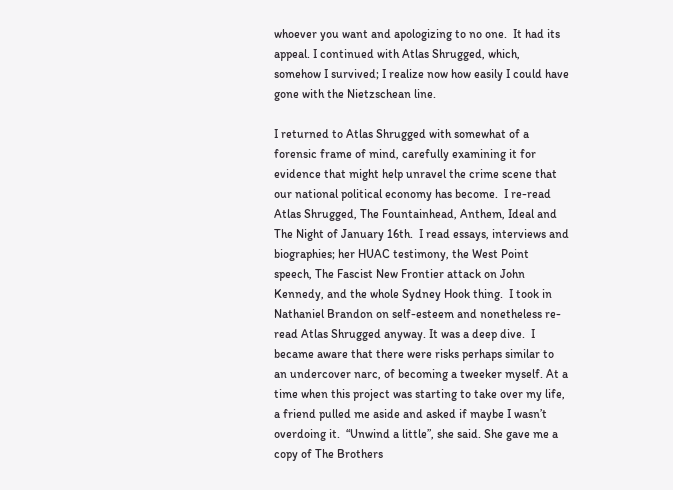whoever you want and apologizing to no one.  It had its appeal. I continued with Atlas Shrugged, which, somehow I survived; I realize now how easily I could have gone with the Nietzschean line.

I returned to Atlas Shrugged with somewhat of a forensic frame of mind, carefully examining it for evidence that might help unravel the crime scene that our national political economy has become.  I re-read Atlas Shrugged, The Fountainhead, Anthem, Ideal and The Night of January 16th.  I read essays, interviews and biographies; her HUAC testimony, the West Point speech, The Fascist New Frontier attack on John Kennedy, and the whole Sydney Hook thing.  I took in Nathaniel Brandon on self-esteem and nonetheless re-read Atlas Shrugged anyway. It was a deep dive.  I became aware that there were risks perhaps similar to an undercover narc, of becoming a tweeker myself. At a time when this project was starting to take over my life, a friend pulled me aside and asked if maybe I wasn’t overdoing it.  “Unwind a little”, she said. She gave me a copy of The Brothers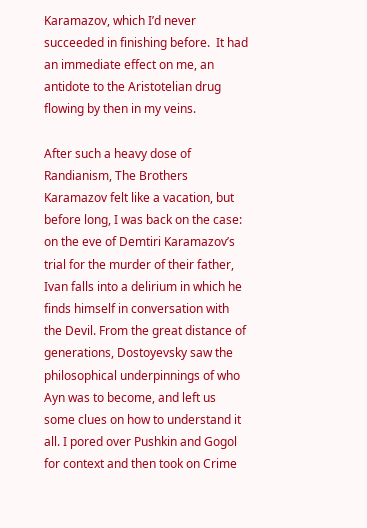Karamazov, which I’d never succeeded in finishing before.  It had an immediate effect on me, an antidote to the Aristotelian drug flowing by then in my veins.

After such a heavy dose of Randianism, The Brothers Karamazov felt like a vacation, but before long, I was back on the case: on the eve of Demtiri Karamazov’s trial for the murder of their father, Ivan falls into a delirium in which he finds himself in conversation with the Devil. From the great distance of generations, Dostoyevsky saw the philosophical underpinnings of who Ayn was to become, and left us some clues on how to understand it all. I pored over Pushkin and Gogol for context and then took on Crime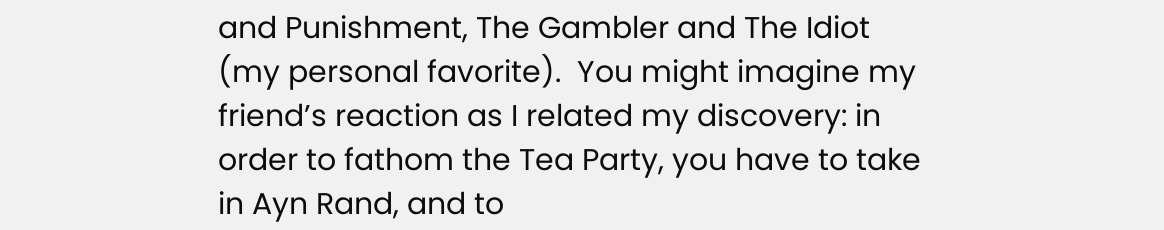and Punishment, The Gambler and The Idiot (my personal favorite).  You might imagine my friend’s reaction as I related my discovery: in order to fathom the Tea Party, you have to take in Ayn Rand, and to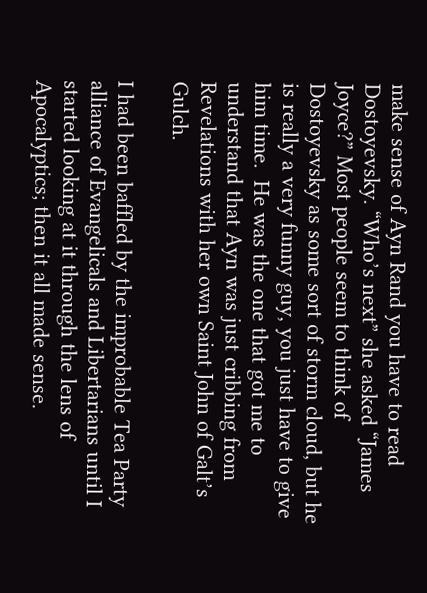make sense of Ayn Rand you have to read Dostoyevsky. “Who’s next” she asked “James Joyce?” Most people seem to think of Dostoyevsky as some sort of storm cloud, but he is really a very funny guy, you just have to give him time.  He was the one that got me to understand that Ayn was just cribbing from Revelations with her own Saint John of Galt’s Gulch.

I had been baffled by the improbable Tea Party alliance of Evangelicals and Libertarians until I started looking at it through the lens of Apocalyptics; then it all made sense.